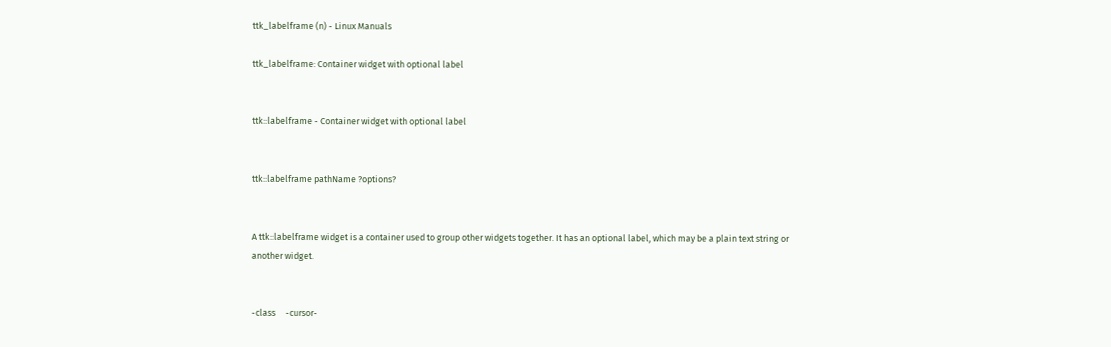ttk_labelframe (n) - Linux Manuals

ttk_labelframe: Container widget with optional label


ttk::labelframe - Container widget with optional label


ttk::labelframe pathName ?options?


A ttk::labelframe widget is a container used to group other widgets together. It has an optional label, which may be a plain text string or another widget.


-class     -cursor-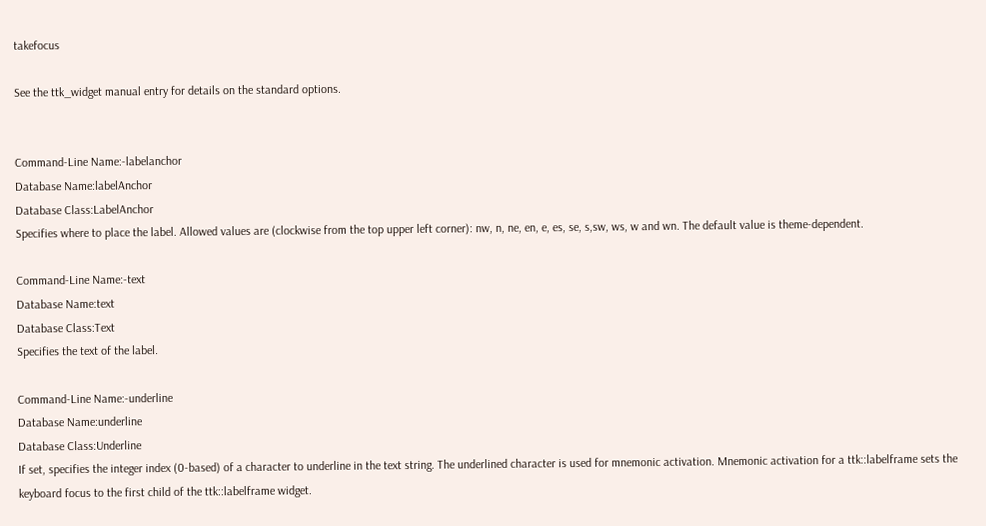takefocus

See the ttk_widget manual entry for details on the standard options.


Command-Line Name:-labelanchor
Database Name:labelAnchor
Database Class:LabelAnchor
Specifies where to place the label. Allowed values are (clockwise from the top upper left corner): nw, n, ne, en, e, es, se, s,sw, ws, w and wn. The default value is theme-dependent.

Command-Line Name:-text
Database Name:text
Database Class:Text
Specifies the text of the label.

Command-Line Name:-underline
Database Name:underline
Database Class:Underline
If set, specifies the integer index (0-based) of a character to underline in the text string. The underlined character is used for mnemonic activation. Mnemonic activation for a ttk::labelframe sets the keyboard focus to the first child of the ttk::labelframe widget.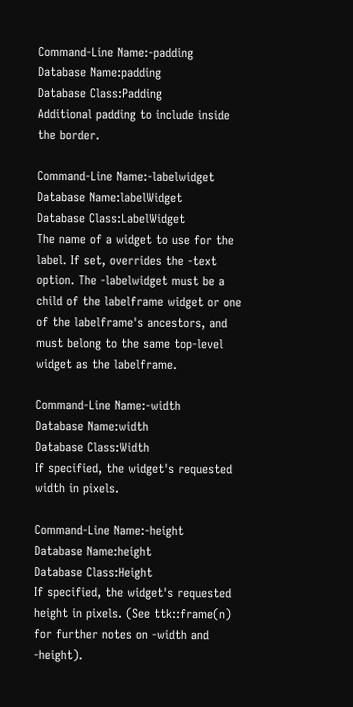Command-Line Name:-padding
Database Name:padding
Database Class:Padding
Additional padding to include inside the border.

Command-Line Name:-labelwidget
Database Name:labelWidget
Database Class:LabelWidget
The name of a widget to use for the label. If set, overrides the -text option. The -labelwidget must be a child of the labelframe widget or one of the labelframe's ancestors, and must belong to the same top-level widget as the labelframe.

Command-Line Name:-width
Database Name:width
Database Class:Width
If specified, the widget's requested width in pixels.

Command-Line Name:-height
Database Name:height
Database Class:Height
If specified, the widget's requested height in pixels. (See ttk::frame(n) for further notes on -width and -height).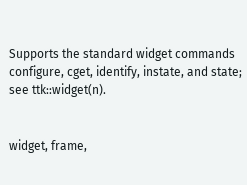Supports the standard widget commands configure, cget, identify, instate, and state; see ttk::widget(n).


widget, frame,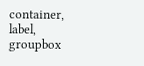container, label, groupbox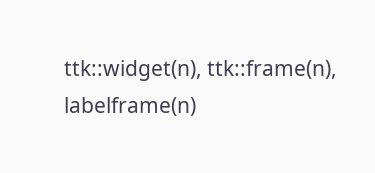ttk::widget(n), ttk::frame(n), labelframe(n)